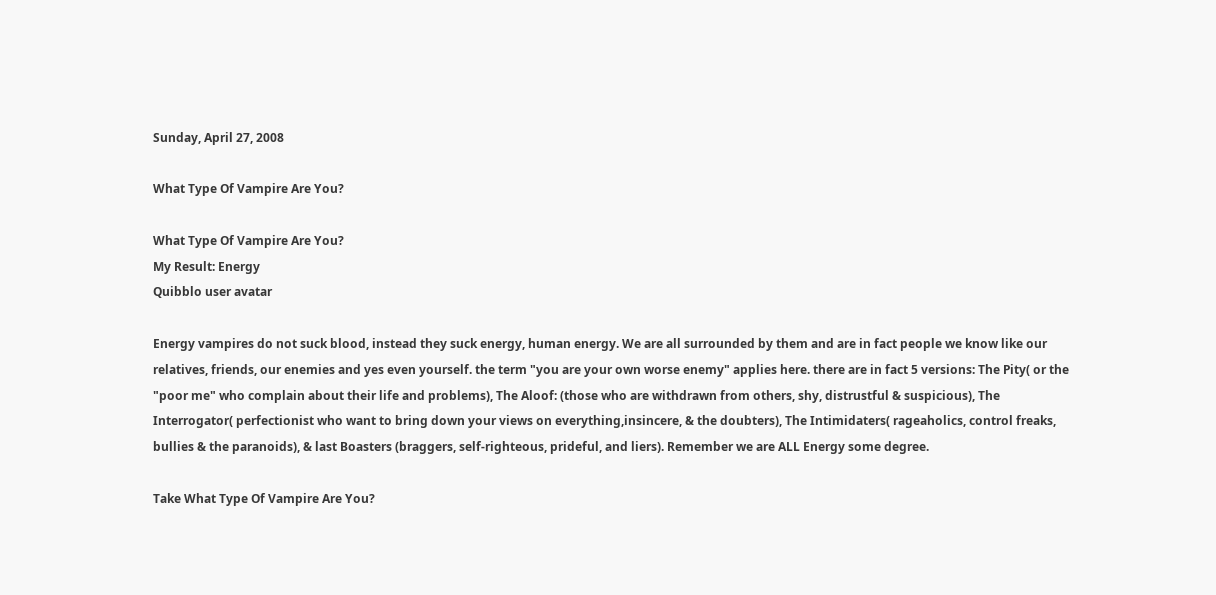Sunday, April 27, 2008

What Type Of Vampire Are You?

What Type Of Vampire Are You?
My Result: Energy
Quibblo user avatar

Energy vampires do not suck blood, instead they suck energy, human energy. We are all surrounded by them and are in fact people we know like our relatives, friends, our enemies and yes even yourself. the term "you are your own worse enemy" applies here. there are in fact 5 versions: The Pity( or the "poor me" who complain about their life and problems), The Aloof: (those who are withdrawn from others, shy, distrustful & suspicious), The Interrogator( perfectionist who want to bring down your views on everything,insincere, & the doubters), The Intimidaters( rageaholics, control freaks, bullies & the paranoids), & last Boasters (braggers, self-righteous, prideful, and liers). Remember we are ALL Energy some degree.

Take What Type Of Vampire Are You?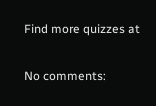Find more quizzes at

No comments: